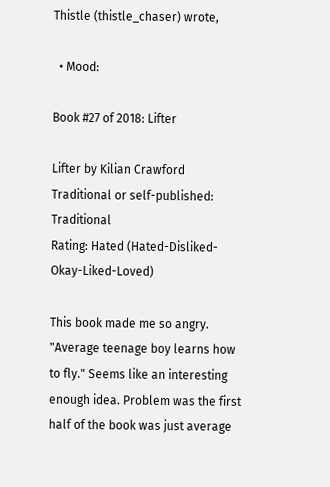Thistle (thistle_chaser) wrote,

  • Mood:

Book #27 of 2018: Lifter

Lifter by Kilian Crawford
Traditional or self-published: Traditional
Rating: Hated (Hated-Disliked-Okay-Liked-Loved)

This book made me so angry. "Average teenage boy learns how to fly." Seems like an interesting enough idea. Problem was the first half of the book was just average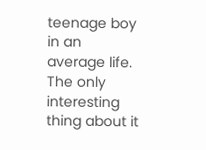teenage boy in an average life. The only interesting thing about it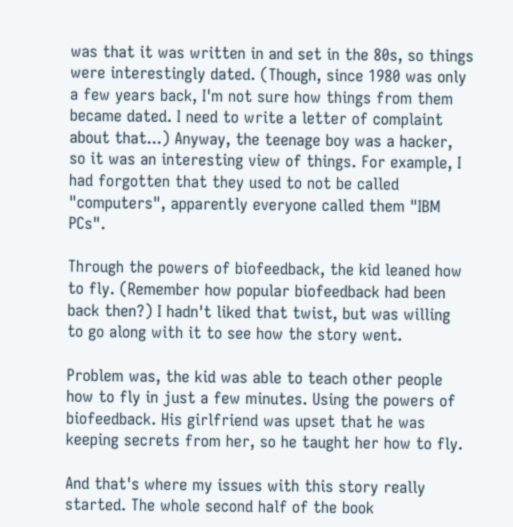was that it was written in and set in the 80s, so things were interestingly dated. (Though, since 1980 was only a few years back, I'm not sure how things from them became dated. I need to write a letter of complaint about that...) Anyway, the teenage boy was a hacker, so it was an interesting view of things. For example, I had forgotten that they used to not be called "computers", apparently everyone called them "IBM PCs".

Through the powers of biofeedback, the kid leaned how to fly. (Remember how popular biofeedback had been back then?) I hadn't liked that twist, but was willing to go along with it to see how the story went.

Problem was, the kid was able to teach other people how to fly in just a few minutes. Using the powers of biofeedback. His girlfriend was upset that he was keeping secrets from her, so he taught her how to fly.

And that's where my issues with this story really started. The whole second half of the book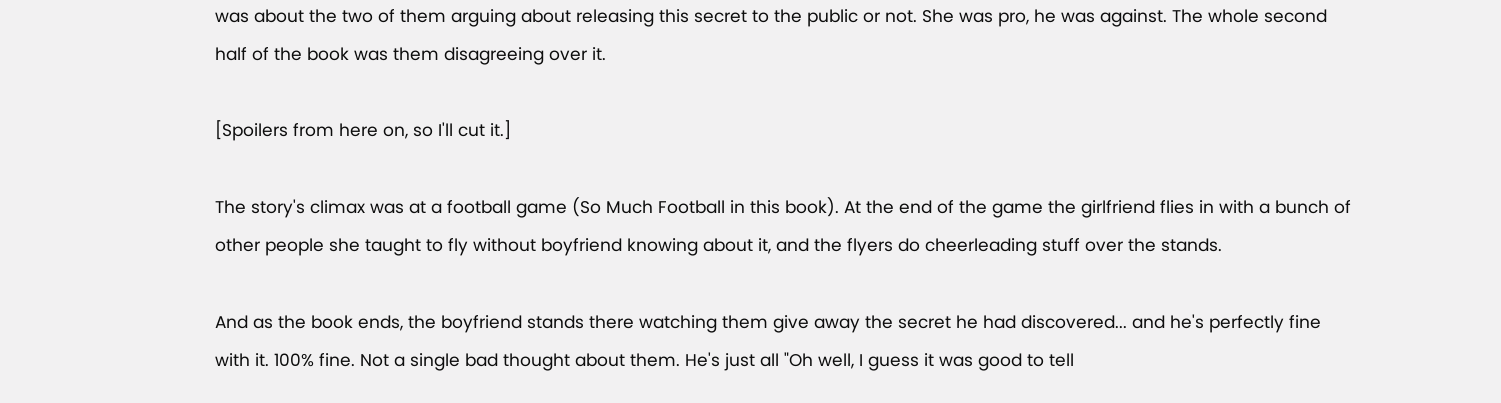was about the two of them arguing about releasing this secret to the public or not. She was pro, he was against. The whole second half of the book was them disagreeing over it.

[Spoilers from here on, so I'll cut it.]

The story's climax was at a football game (So Much Football in this book). At the end of the game the girlfriend flies in with a bunch of other people she taught to fly without boyfriend knowing about it, and the flyers do cheerleading stuff over the stands.

And as the book ends, the boyfriend stands there watching them give away the secret he had discovered... and he's perfectly fine with it. 100% fine. Not a single bad thought about them. He's just all "Oh well, I guess it was good to tell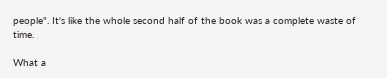people". It's like the whole second half of the book was a complete waste of time.

What a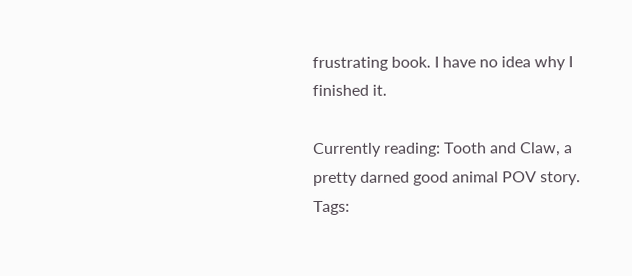frustrating book. I have no idea why I finished it.

Currently reading: Tooth and Claw, a pretty darned good animal POV story.
Tags: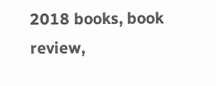2018 books, book review,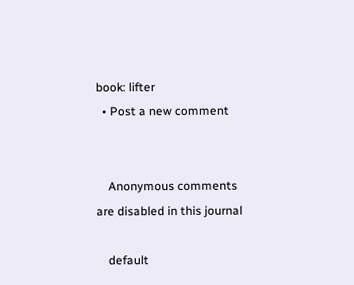book: lifter
  • Post a new comment


    Anonymous comments are disabled in this journal

    default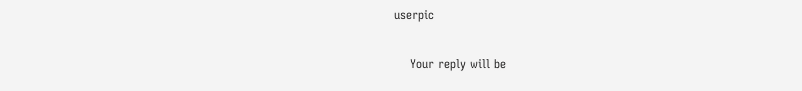userpic

    Your reply will be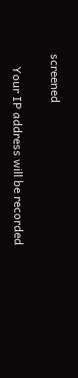screened

    Your IP address will be recorded